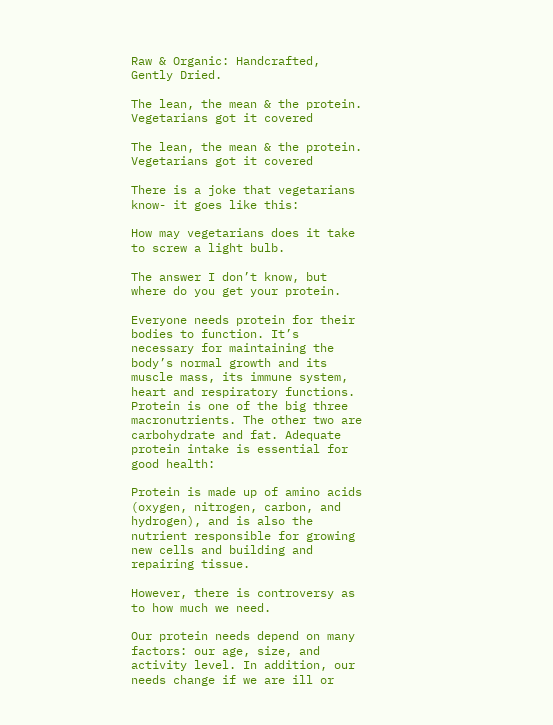Raw & Organic: Handcrafted, Gently Dried.

The lean, the mean & the protein. Vegetarians got it covered

The lean, the mean & the protein. Vegetarians got it covered

There is a joke that vegetarians know- it goes like this:

How may vegetarians does it take to screw a light bulb.

The answer I don’t know, but where do you get your protein.

Everyone needs protein for their bodies to function. It’s necessary for maintaining the body’s normal growth and its muscle mass, its immune system, heart and respiratory functions. Protein is one of the big three macronutrients. The other two are carbohydrate and fat. Adequate protein intake is essential for good health:

Protein is made up of amino acids (oxygen, nitrogen, carbon, and hydrogen), and is also the nutrient responsible for growing new cells and building and repairing tissue.

However, there is controversy as to how much we need.

Our protein needs depend on many factors: our age, size, and activity level. In addition, our needs change if we are ill or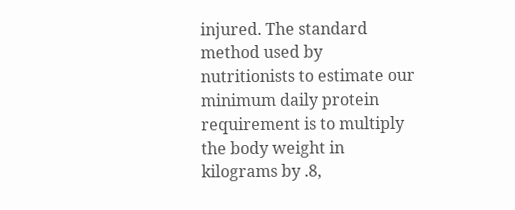injured. The standard method used by nutritionists to estimate our minimum daily protein requirement is to multiply the body weight in kilograms by .8,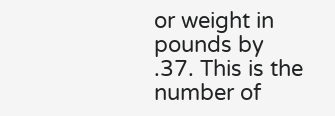or weight in pounds by .37. This is the number of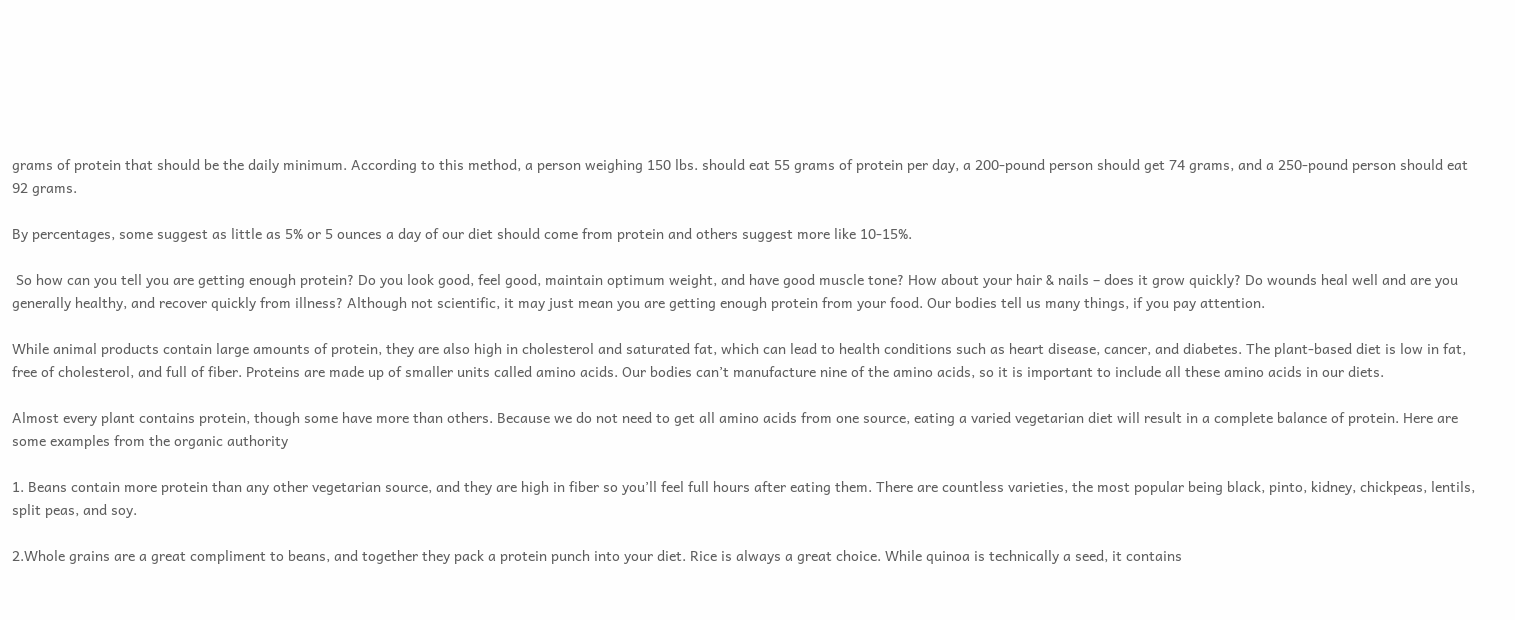grams of protein that should be the daily minimum. According to this method, a person weighing 150 lbs. should eat 55 grams of protein per day, a 200-pound person should get 74 grams, and a 250-pound person should eat 92 grams.

By percentages, some suggest as little as 5% or 5 ounces a day of our diet should come from protein and others suggest more like 10-15%.

 So how can you tell you are getting enough protein? Do you look good, feel good, maintain optimum weight, and have good muscle tone? How about your hair & nails – does it grow quickly? Do wounds heal well and are you generally healthy, and recover quickly from illness? Although not scientific, it may just mean you are getting enough protein from your food. Our bodies tell us many things, if you pay attention.

While animal products contain large amounts of protein, they are also high in cholesterol and saturated fat, which can lead to health conditions such as heart disease, cancer, and diabetes. The plant-based diet is low in fat, free of cholesterol, and full of fiber. Proteins are made up of smaller units called amino acids. Our bodies can’t manufacture nine of the amino acids, so it is important to include all these amino acids in our diets.

Almost every plant contains protein, though some have more than others. Because we do not need to get all amino acids from one source, eating a varied vegetarian diet will result in a complete balance of protein. Here are some examples from the organic authority

1. Beans contain more protein than any other vegetarian source, and they are high in fiber so you’ll feel full hours after eating them. There are countless varieties, the most popular being black, pinto, kidney, chickpeas, lentils, split peas, and soy.

2.Whole grains are a great compliment to beans, and together they pack a protein punch into your diet. Rice is always a great choice. While quinoa is technically a seed, it contains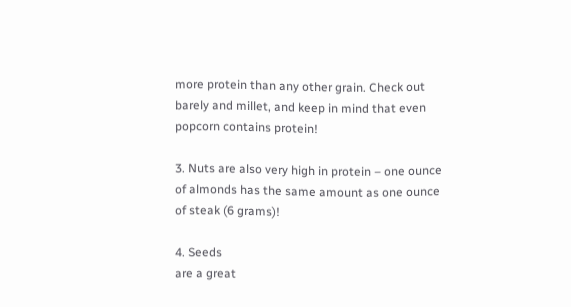more protein than any other grain. Check out barely and millet, and keep in mind that even popcorn contains protein!

3. Nuts are also very high in protein – one ounce of almonds has the same amount as one ounce of steak (6 grams)!

4. Seeds
are a great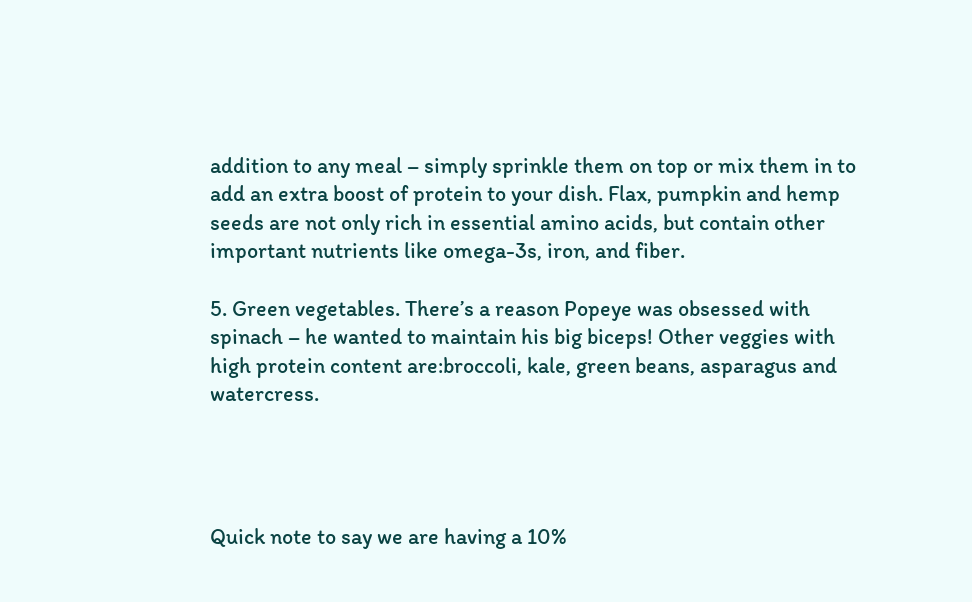addition to any meal – simply sprinkle them on top or mix them in to add an extra boost of protein to your dish. Flax, pumpkin and hemp seeds are not only rich in essential amino acids, but contain other important nutrients like omega-3s, iron, and fiber.

5. Green vegetables. There’s a reason Popeye was obsessed with spinach – he wanted to maintain his big biceps! Other veggies with high protein content are:broccoli, kale, green beans, asparagus and watercress.




Quick note to say we are having a 10%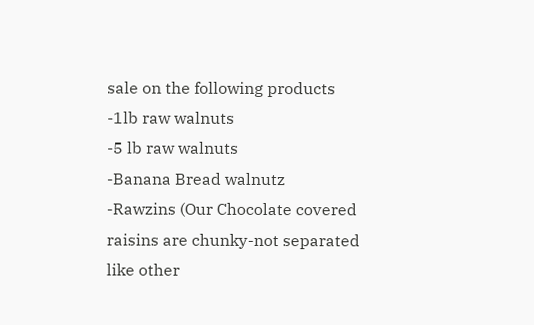sale on the following products
-1lb raw walnuts
-5 lb raw walnuts
-Banana Bread walnutz
-Rawzins (Our Chocolate covered raisins are chunky-not separated like other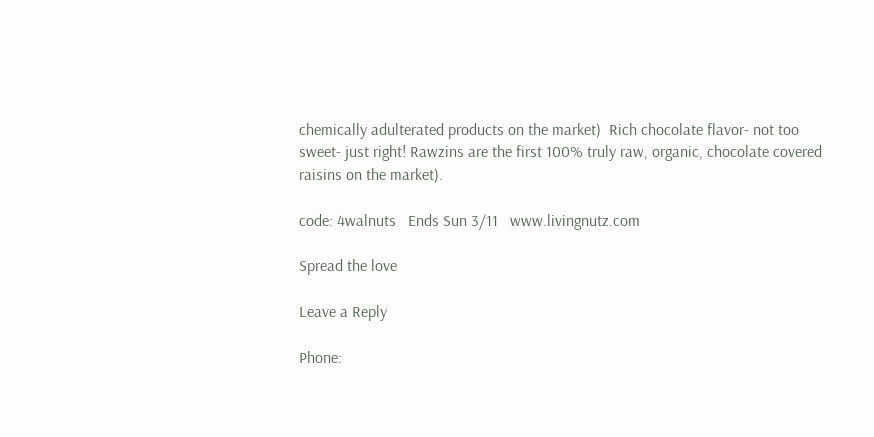chemically adulterated products on the market)  Rich chocolate flavor- not too sweet- just right! Rawzins are the first 100% truly raw, organic, chocolate covered raisins on the market).

code: 4walnuts   Ends Sun 3/11   www.livingnutz.com

Spread the love

Leave a Reply

Phone: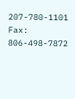207-780-1101
Fax: 806-498-7872